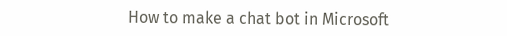How to make a chat bot in Microsoft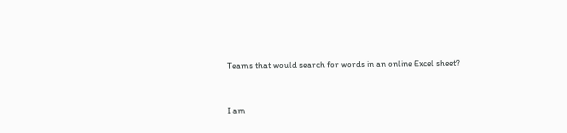Teams that would search for words in an online Excel sheet?


I am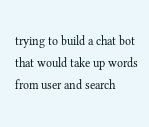trying to build a chat bot that would take up words from user and search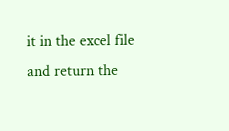it in the excel file and return the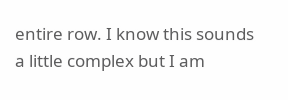entire row. I know this sounds a little complex but I am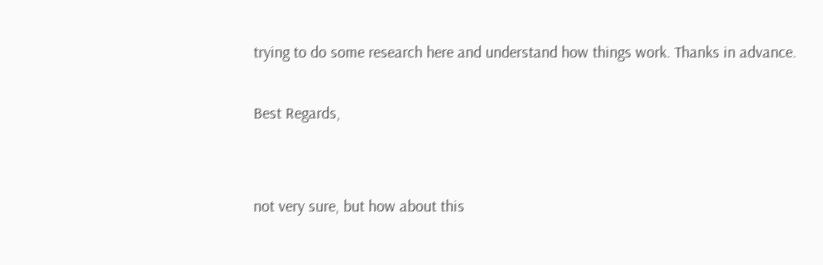trying to do some research here and understand how things work. Thanks in advance.

Best Regards,


not very sure, but how about this